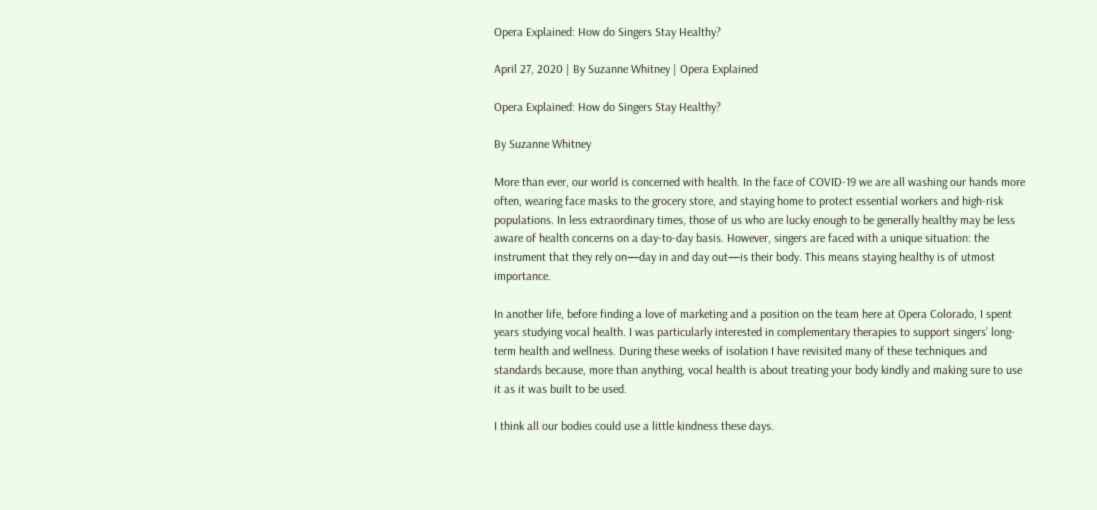Opera Explained: How do Singers Stay Healthy?

April 27, 2020 | By Suzanne Whitney | Opera Explained

Opera Explained: How do Singers Stay Healthy?

By Suzanne Whitney

More than ever, our world is concerned with health. In the face of COVID-19 we are all washing our hands more often, wearing face masks to the grocery store, and staying home to protect essential workers and high-risk populations. In less extraordinary times, those of us who are lucky enough to be generally healthy may be less aware of health concerns on a day-to-day basis. However, singers are faced with a unique situation: the instrument that they rely on—day in and day out—is their body. This means staying healthy is of utmost importance.

In another life, before finding a love of marketing and a position on the team here at Opera Colorado, I spent years studying vocal health. I was particularly interested in complementary therapies to support singers’ long-term health and wellness. During these weeks of isolation I have revisited many of these techniques and standards because, more than anything, vocal health is about treating your body kindly and making sure to use it as it was built to be used.

I think all our bodies could use a little kindness these days.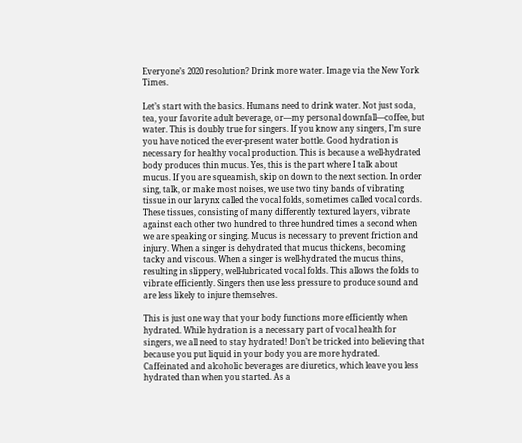Everyone’s 2020 resolution? Drink more water. Image via the New York Times.

Let’s start with the basics. Humans need to drink water. Not just soda, tea, your favorite adult beverage, or—my personal downfall—coffee, but water. This is doubly true for singers. If you know any singers, I’m sure you have noticed the ever-present water bottle. Good hydration is necessary for healthy vocal production. This is because a well-hydrated body produces thin mucus. Yes, this is the part where I talk about mucus. If you are squeamish, skip on down to the next section. In order sing, talk, or make most noises, we use two tiny bands of vibrating tissue in our larynx called the vocal folds, sometimes called vocal cords. These tissues, consisting of many differently textured layers, vibrate against each other two hundred to three hundred times a second when we are speaking or singing. Mucus is necessary to prevent friction and injury. When a singer is dehydrated that mucus thickens, becoming tacky and viscous. When a singer is well-hydrated the mucus thins, resulting in slippery, well-lubricated vocal folds. This allows the folds to vibrate efficiently. Singers then use less pressure to produce sound and are less likely to injure themselves.

This is just one way that your body functions more efficiently when hydrated. While hydration is a necessary part of vocal health for singers, we all need to stay hydrated! Don’t be tricked into believing that because you put liquid in your body you are more hydrated. Caffeinated and alcoholic beverages are diuretics, which leave you less hydrated than when you started. As a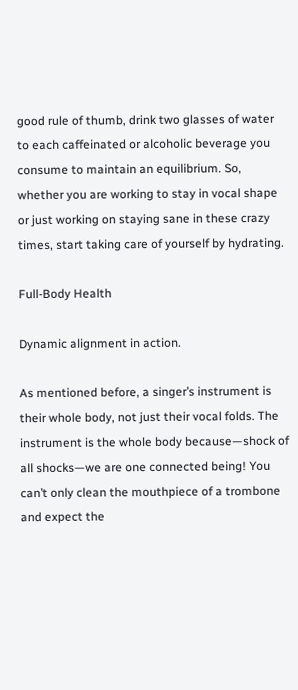good rule of thumb, drink two glasses of water to each caffeinated or alcoholic beverage you consume to maintain an equilibrium. So, whether you are working to stay in vocal shape or just working on staying sane in these crazy times, start taking care of yourself by hydrating.

Full-Body Health

Dynamic alignment in action.

As mentioned before, a singer’s instrument is their whole body, not just their vocal folds. The instrument is the whole body because—shock of all shocks—we are one connected being! You can’t only clean the mouthpiece of a trombone and expect the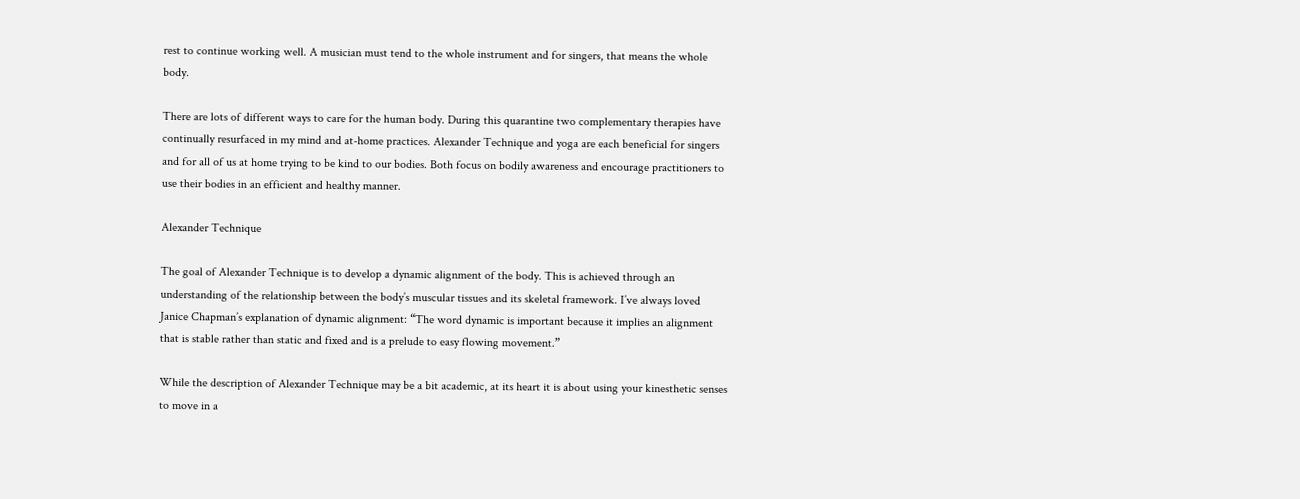rest to continue working well. A musician must tend to the whole instrument and for singers, that means the whole body.

There are lots of different ways to care for the human body. During this quarantine two complementary therapies have continually resurfaced in my mind and at-home practices. Alexander Technique and yoga are each beneficial for singers and for all of us at home trying to be kind to our bodies. Both focus on bodily awareness and encourage practitioners to use their bodies in an efficient and healthy manner.

Alexander Technique

The goal of Alexander Technique is to develop a dynamic alignment of the body. This is achieved through an understanding of the relationship between the body’s muscular tissues and its skeletal framework. I’ve always loved Janice Chapman’s explanation of dynamic alignment: “The word dynamic is important because it implies an alignment that is stable rather than static and fixed and is a prelude to easy flowing movement.”

While the description of Alexander Technique may be a bit academic, at its heart it is about using your kinesthetic senses to move in a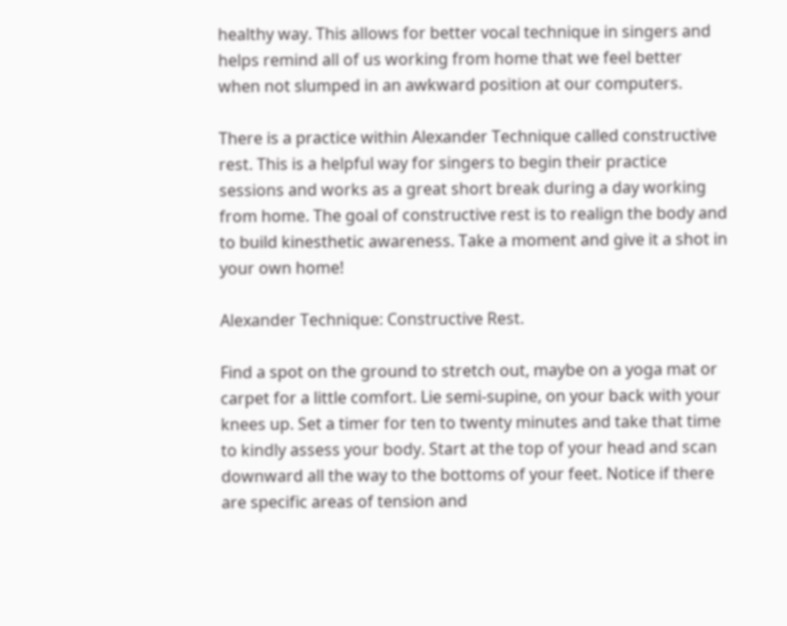healthy way. This allows for better vocal technique in singers and helps remind all of us working from home that we feel better when not slumped in an awkward position at our computers.

There is a practice within Alexander Technique called constructive rest. This is a helpful way for singers to begin their practice sessions and works as a great short break during a day working from home. The goal of constructive rest is to realign the body and to build kinesthetic awareness. Take a moment and give it a shot in your own home!

Alexander Technique: Constructive Rest.

Find a spot on the ground to stretch out, maybe on a yoga mat or carpet for a little comfort. Lie semi-supine, on your back with your knees up. Set a timer for ten to twenty minutes and take that time to kindly assess your body. Start at the top of your head and scan downward all the way to the bottoms of your feet. Notice if there are specific areas of tension and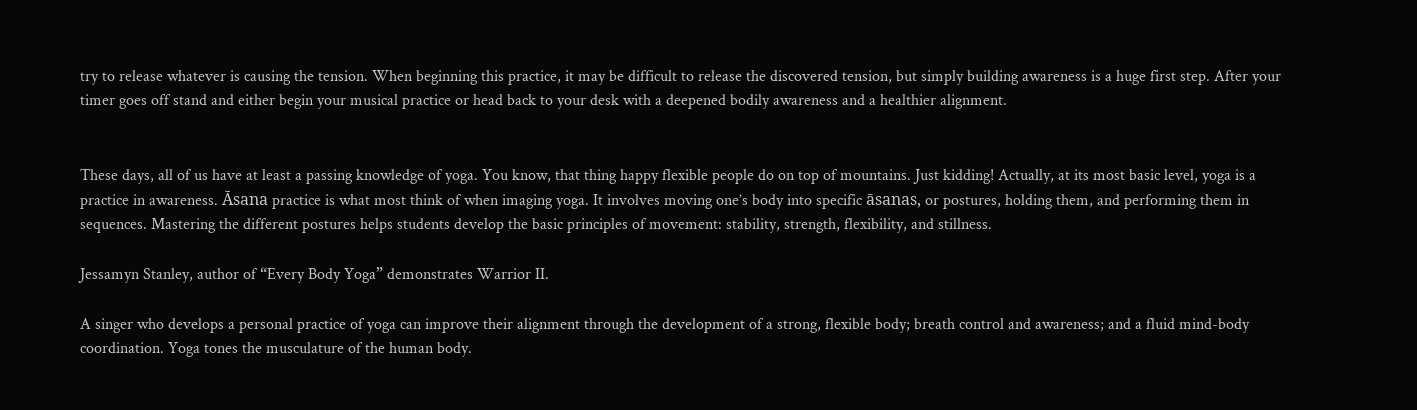try to release whatever is causing the tension. When beginning this practice, it may be difficult to release the discovered tension, but simply building awareness is a huge first step. After your timer goes off stand and either begin your musical practice or head back to your desk with a deepened bodily awareness and a healthier alignment.


These days, all of us have at least a passing knowledge of yoga. You know, that thing happy flexible people do on top of mountains. Just kidding! Actually, at its most basic level, yoga is a practice in awareness. Āsana practice is what most think of when imaging yoga. It involves moving one’s body into specific āsanas, or postures, holding them, and performing them in sequences. Mastering the different postures helps students develop the basic principles of movement: stability, strength, flexibility, and stillness.

Jessamyn Stanley, author of “Every Body Yoga” demonstrates Warrior II.

A singer who develops a personal practice of yoga can improve their alignment through the development of a strong, flexible body; breath control and awareness; and a fluid mind-body coordination. Yoga tones the musculature of the human body.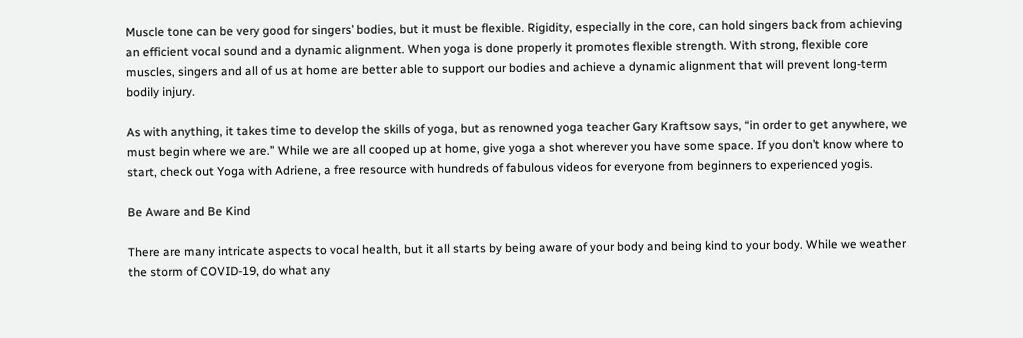Muscle tone can be very good for singers’ bodies, but it must be flexible. Rigidity, especially in the core, can hold singers back from achieving an efficient vocal sound and a dynamic alignment. When yoga is done properly it promotes flexible strength. With strong, flexible core muscles, singers and all of us at home are better able to support our bodies and achieve a dynamic alignment that will prevent long-term bodily injury.

As with anything, it takes time to develop the skills of yoga, but as renowned yoga teacher Gary Kraftsow says, “in order to get anywhere, we must begin where we are.” While we are all cooped up at home, give yoga a shot wherever you have some space. If you don’t know where to start, check out Yoga with Adriene, a free resource with hundreds of fabulous videos for everyone from beginners to experienced yogis.

Be Aware and Be Kind

There are many intricate aspects to vocal health, but it all starts by being aware of your body and being kind to your body. While we weather the storm of COVID-19, do what any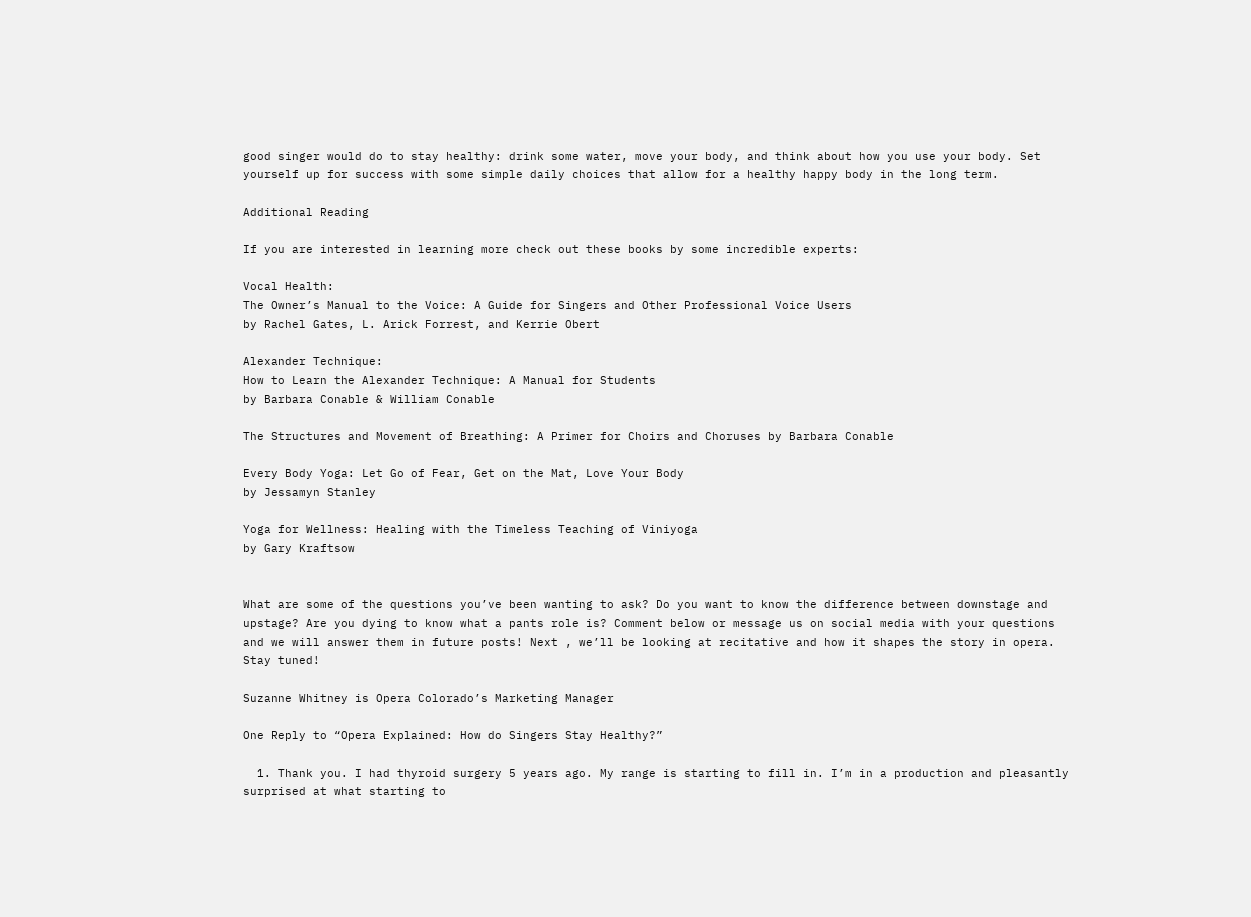good singer would do to stay healthy: drink some water, move your body, and think about how you use your body. Set yourself up for success with some simple daily choices that allow for a healthy happy body in the long term.

Additional Reading

If you are interested in learning more check out these books by some incredible experts:

Vocal Health:
The Owner’s Manual to the Voice: A Guide for Singers and Other Professional Voice Users
by Rachel Gates, L. Arick Forrest, and Kerrie Obert

Alexander Technique:
How to Learn the Alexander Technique: A Manual for Students
by Barbara Conable & William Conable

The Structures and Movement of Breathing: A Primer for Choirs and Choruses by Barbara Conable

Every Body Yoga: Let Go of Fear, Get on the Mat, Love Your Body
by Jessamyn Stanley

Yoga for Wellness: Healing with the Timeless Teaching of Viniyoga
by Gary Kraftsow


What are some of the questions you’ve been wanting to ask? Do you want to know the difference between downstage and upstage? Are you dying to know what a pants role is? Comment below or message us on social media with your questions and we will answer them in future posts! Next , we’ll be looking at recitative and how it shapes the story in opera. Stay tuned!

Suzanne Whitney is Opera Colorado’s Marketing Manager

One Reply to “Opera Explained: How do Singers Stay Healthy?”

  1. Thank you. I had thyroid surgery 5 years ago. My range is starting to fill in. I’m in a production and pleasantly surprised at what starting to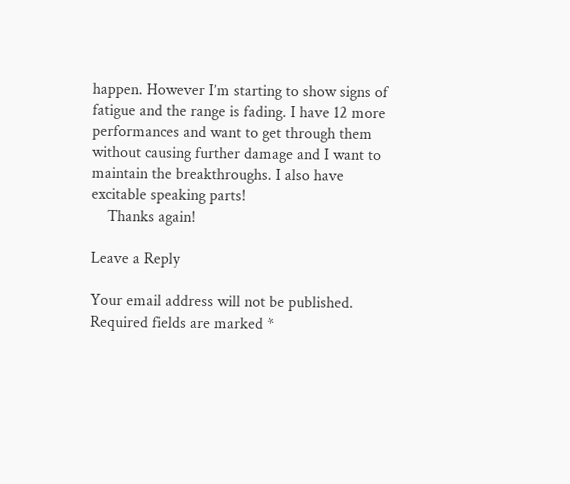happen. However I’m starting to show signs of fatigue and the range is fading. I have 12 more performances and want to get through them without causing further damage and I want to maintain the breakthroughs. I also have excitable speaking parts!
    Thanks again!

Leave a Reply

Your email address will not be published. Required fields are marked *